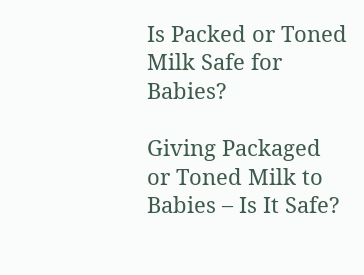Is Packed or Toned Milk Safe for Babies?

Giving Packaged or Toned Milk to Babies – Is It Safe?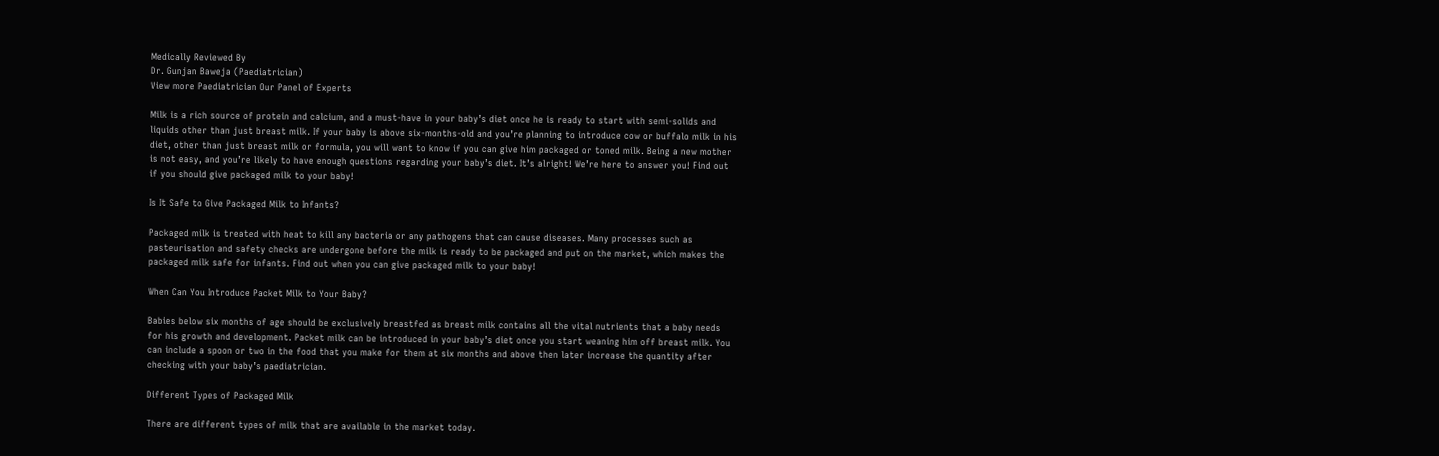Medically Reviewed By
Dr. Gunjan Baweja (Paediatrician)
View more Paediatrician Our Panel of Experts

Milk is a rich source of protein and calcium, and a must-have in your baby’s diet once he is ready to start with semi-solids and liquids other than just breast milk. If your baby is above six-months-old and you’re planning to introduce cow or buffalo milk in his diet, other than just breast milk or formula, you will want to know if you can give him packaged or toned milk. Being a new mother is not easy, and you’re likely to have enough questions regarding your baby’s diet. It’s alright! We’re here to answer you! Find out if you should give packaged milk to your baby!

Is It Safe to Give Packaged Milk to Infants?

Packaged milk is treated with heat to kill any bacteria or any pathogens that can cause diseases. Many processes such as pasteurisation and safety checks are undergone before the milk is ready to be packaged and put on the market, which makes the packaged milk safe for infants. Find out when you can give packaged milk to your baby!

When Can You Introduce Packet Milk to Your Baby?

Babies below six months of age should be exclusively breastfed as breast milk contains all the vital nutrients that a baby needs for his growth and development. Packet milk can be introduced in your baby’s diet once you start weaning him off breast milk. You can include a spoon or two in the food that you make for them at six months and above then later increase the quantity after checking with your baby’s paediatrician.

Different Types of Packaged Milk

There are different types of milk that are available in the market today.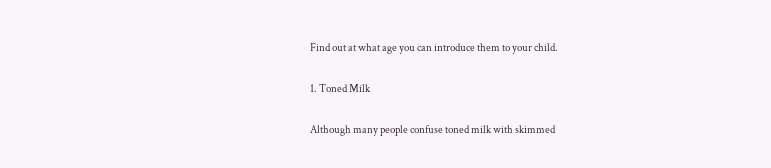Find out at what age you can introduce them to your child.

1. Toned Milk

Although many people confuse toned milk with skimmed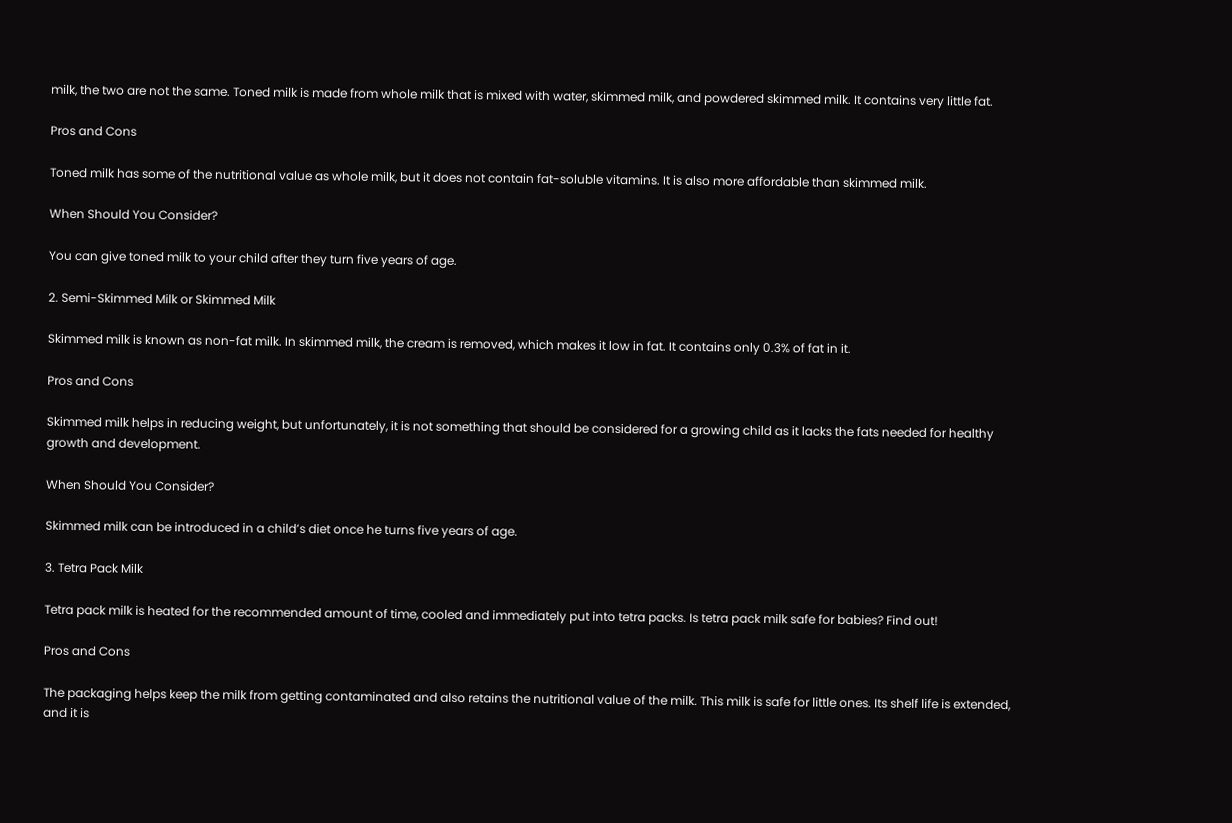milk, the two are not the same. Toned milk is made from whole milk that is mixed with water, skimmed milk, and powdered skimmed milk. It contains very little fat.

Pros and Cons

Toned milk has some of the nutritional value as whole milk, but it does not contain fat-soluble vitamins. It is also more affordable than skimmed milk.

When Should You Consider?

You can give toned milk to your child after they turn five years of age.

2. Semi-Skimmed Milk or Skimmed Milk

Skimmed milk is known as non-fat milk. In skimmed milk, the cream is removed, which makes it low in fat. It contains only 0.3% of fat in it.

Pros and Cons

Skimmed milk helps in reducing weight, but unfortunately, it is not something that should be considered for a growing child as it lacks the fats needed for healthy growth and development.

When Should You Consider?

Skimmed milk can be introduced in a child’s diet once he turns five years of age.

3. Tetra Pack Milk

Tetra pack milk is heated for the recommended amount of time, cooled and immediately put into tetra packs. Is tetra pack milk safe for babies? Find out!

Pros and Cons

The packaging helps keep the milk from getting contaminated and also retains the nutritional value of the milk. This milk is safe for little ones. Its shelf life is extended, and it is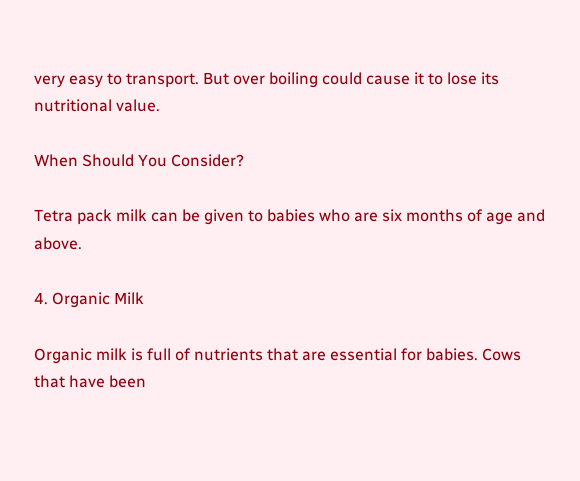very easy to transport. But over boiling could cause it to lose its nutritional value.

When Should You Consider?

Tetra pack milk can be given to babies who are six months of age and above.

4. Organic Milk

Organic milk is full of nutrients that are essential for babies. Cows that have been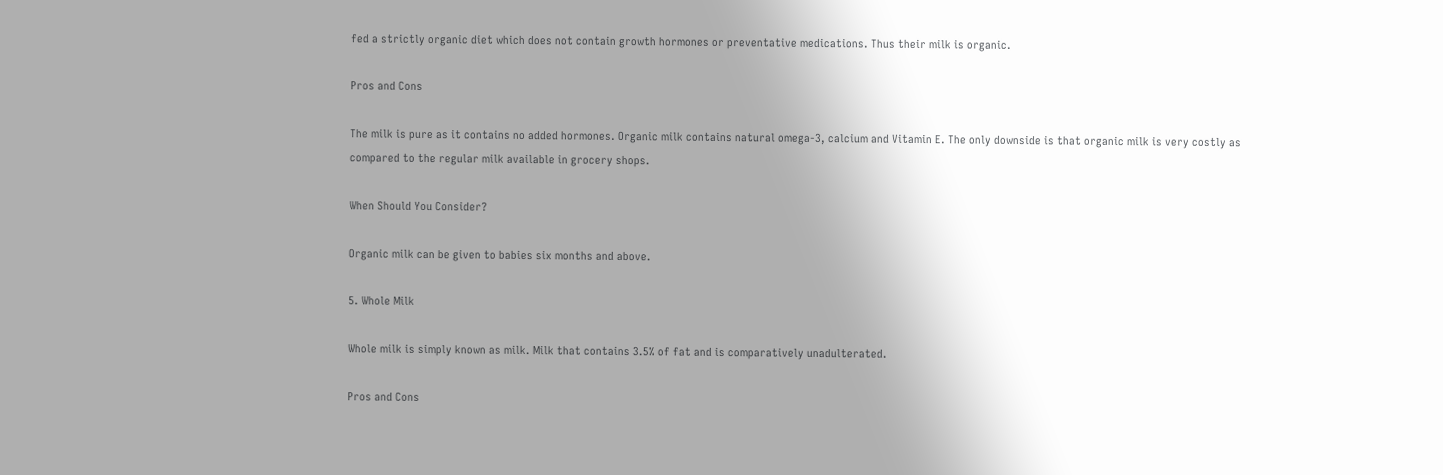fed a strictly organic diet which does not contain growth hormones or preventative medications. Thus their milk is organic.

Pros and Cons

The milk is pure as it contains no added hormones. Organic milk contains natural omega-3, calcium and Vitamin E. The only downside is that organic milk is very costly as compared to the regular milk available in grocery shops.

When Should You Consider?

Organic milk can be given to babies six months and above.

5. Whole Milk

Whole milk is simply known as milk. Milk that contains 3.5% of fat and is comparatively unadulterated.

Pros and Cons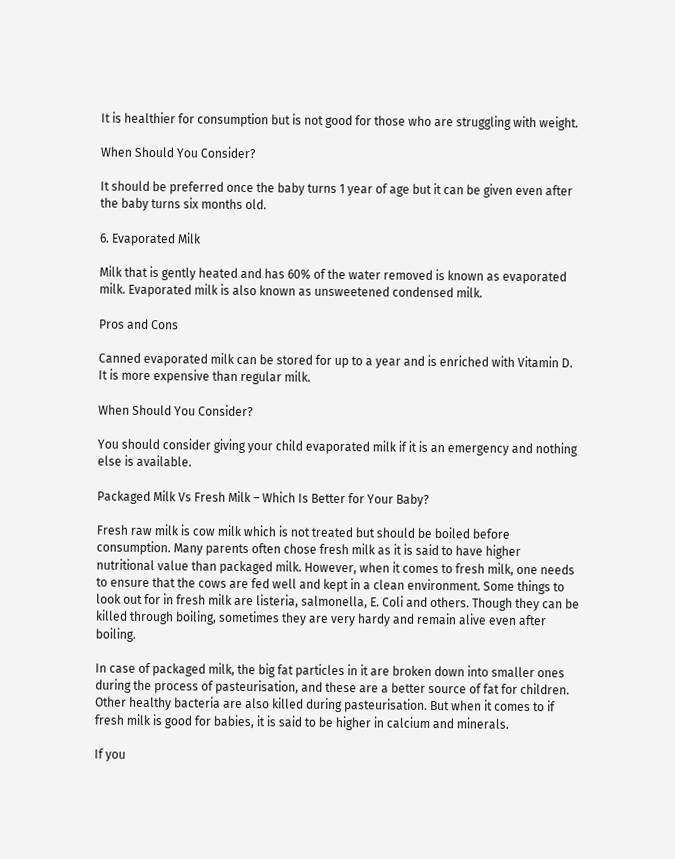It is healthier for consumption but is not good for those who are struggling with weight.

When Should You Consider?

It should be preferred once the baby turns 1 year of age but it can be given even after the baby turns six months old.

6. Evaporated Milk

Milk that is gently heated and has 60% of the water removed is known as evaporated milk. Evaporated milk is also known as unsweetened condensed milk.

Pros and Cons

Canned evaporated milk can be stored for up to a year and is enriched with Vitamin D. It is more expensive than regular milk.

When Should You Consider?

You should consider giving your child evaporated milk if it is an emergency and nothing else is available.

Packaged Milk Vs Fresh Milk – Which Is Better for Your Baby?

Fresh raw milk is cow milk which is not treated but should be boiled before consumption. Many parents often chose fresh milk as it is said to have higher nutritional value than packaged milk. However, when it comes to fresh milk, one needs to ensure that the cows are fed well and kept in a clean environment. Some things to look out for in fresh milk are listeria, salmonella, E. Coli and others. Though they can be killed through boiling, sometimes they are very hardy and remain alive even after boiling.

In case of packaged milk, the big fat particles in it are broken down into smaller ones during the process of pasteurisation, and these are a better source of fat for children. Other healthy bacteria are also killed during pasteurisation. But when it comes to if fresh milk is good for babies, it is said to be higher in calcium and minerals.

If you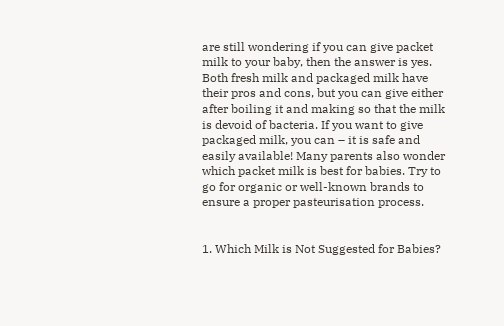are still wondering if you can give packet milk to your baby, then the answer is yes. Both fresh milk and packaged milk have their pros and cons, but you can give either after boiling it and making so that the milk is devoid of bacteria. If you want to give packaged milk, you can – it is safe and easily available! Many parents also wonder which packet milk is best for babies. Try to go for organic or well-known brands to ensure a proper pasteurisation process.


1. Which Milk is Not Suggested for Babies?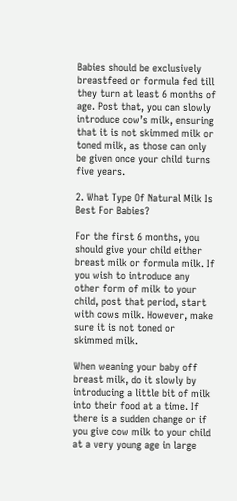Babies should be exclusively breastfeed or formula fed till they turn at least 6 months of age. Post that, you can slowly introduce cow’s milk, ensuring that it is not skimmed milk or toned milk, as those can only be given once your child turns five years.

2. What Type Of Natural Milk Is Best For Babies?

For the first 6 months, you should give your child either breast milk or formula milk. If you wish to introduce any other form of milk to your child, post that period, start with cows milk. However, make sure it is not toned or skimmed milk.

When weaning your baby off breast milk, do it slowly by introducing a little bit of milk into their food at a time. If there is a sudden change or if you give cow milk to your child at a very young age in large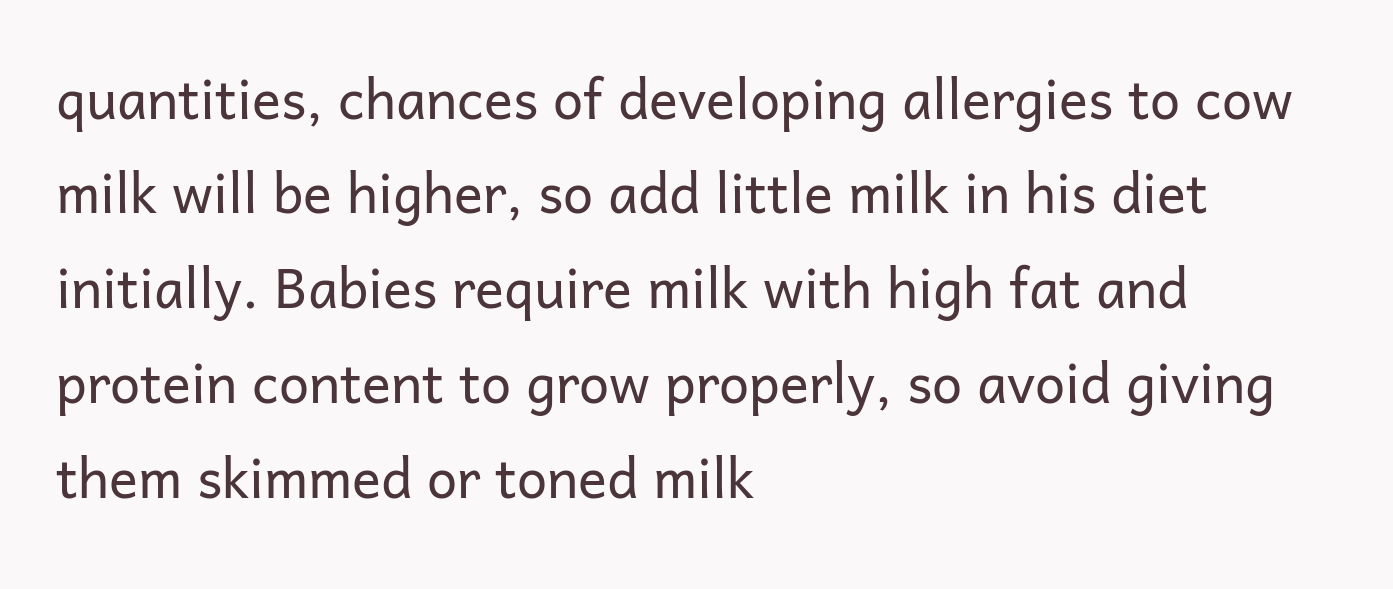quantities, chances of developing allergies to cow milk will be higher, so add little milk in his diet initially. Babies require milk with high fat and protein content to grow properly, so avoid giving them skimmed or toned milk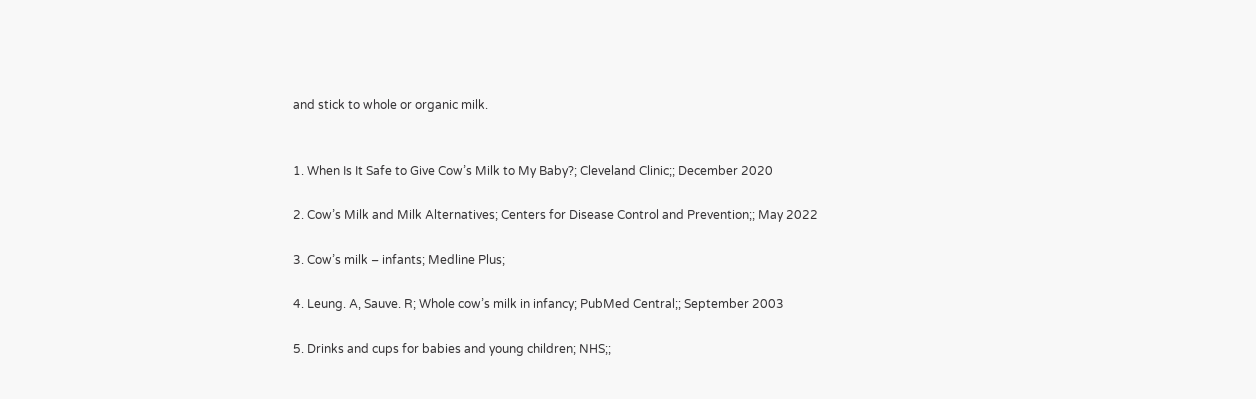and stick to whole or organic milk.


1. When Is It Safe to Give Cow’s Milk to My Baby?; Cleveland Clinic;; December 2020

2. Cow’s Milk and Milk Alternatives; Centers for Disease Control and Prevention;; May 2022

3. Cow’s milk – infants; Medline Plus;

4. Leung. A, Sauve. R; Whole cow’s milk in infancy; PubMed Central;; September 2003

5. Drinks and cups for babies and young children; NHS;;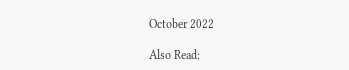October 2022

Also Read: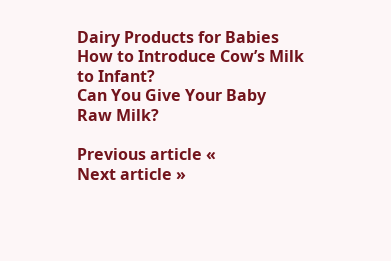Dairy Products for Babies
How to Introduce Cow’s Milk to Infant?
Can You Give Your Baby Raw Milk?

Previous article «
Next article »